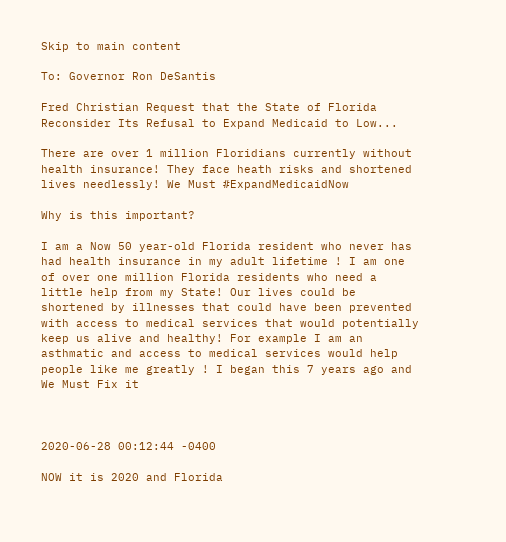Skip to main content

To: Governor Ron DeSantis

Fred Christian Request that the State of Florida Reconsider Its Refusal to Expand Medicaid to Low...

There are over 1 million Floridians currently without health insurance! They face heath risks and shortened lives needlessly! We Must #ExpandMedicaidNow

Why is this important?

I am a Now 50 year-old Florida resident who never has had health insurance in my adult lifetime ! I am one of over one million Florida residents who need a little help from my State! Our lives could be shortened by illnesses that could have been prevented with access to medical services that would potentially keep us alive and healthy! For example I am an asthmatic and access to medical services would help people like me greatly ! I began this 7 years ago and We Must Fix it



2020-06-28 00:12:44 -0400

NOW it is 2020 and Florida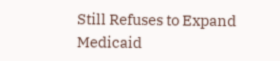Still Refuses to Expand Medicaid